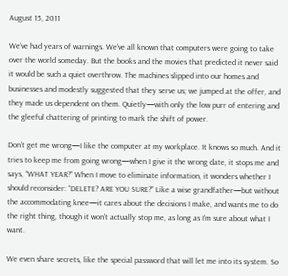August 15, 2011

We’ve had years of warnings. We’ve all known that computers were going to take over the world someday. But the books and the movies that predicted it never said it would be such a quiet overthrow. The machines slipped into our homes and businesses and modestly suggested that they serve us; we jumped at the offer, and they made us dependent on them. Quietly—with only the low purr of entering and the gleeful chattering of printing to mark the shift of power.

Don’t get me wrong—I like the computer at my workplace. It knows so much. And it tries to keep me from going wrong—when I give it the wrong date, it stops me and says, “WHAT YEAR?” When I move to eliminate information, it wonders whether I should reconsider: “DELETE? ARE YOU SURE?” Like a wise grandfather—but without the accommodating knee—it cares about the decisions I make, and wants me to do the right thing, though it won’t actually stop me, as long as I’m sure about what I want.

We even share secrets, like the special password that will let me into its system. So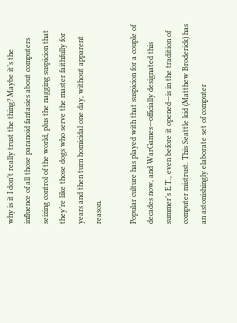why is it I don’t really trust the thing? Maybe it’s the influence of all those paranoid fantasies about computers seizing control of the world, plus the nagging suspicion that they’re like those dogs who serve the master faithfully for years and then turn homicidal one day, without apparent reason.

Popular culture has played with that suspicion for a couple of decades now, and WarGames—officially designated this summer’s E.T., even before it opened—is in the tradition of computer mistrust. This Seattle kid (Matthew Broderick) has an astonishingly elaborate set of computer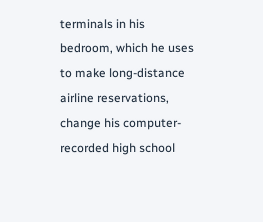terminals in his bedroom, which he uses to make long-distance airline reservations, change his computer-recorded high school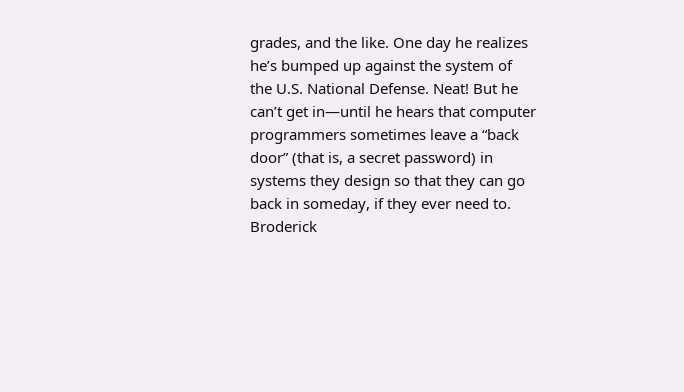grades, and the like. One day he realizes he’s bumped up against the system of the U.S. National Defense. Neat! But he can’t get in—until he hears that computer programmers sometimes leave a “back door” (that is, a secret password) in systems they design so that they can go back in someday, if they ever need to. Broderick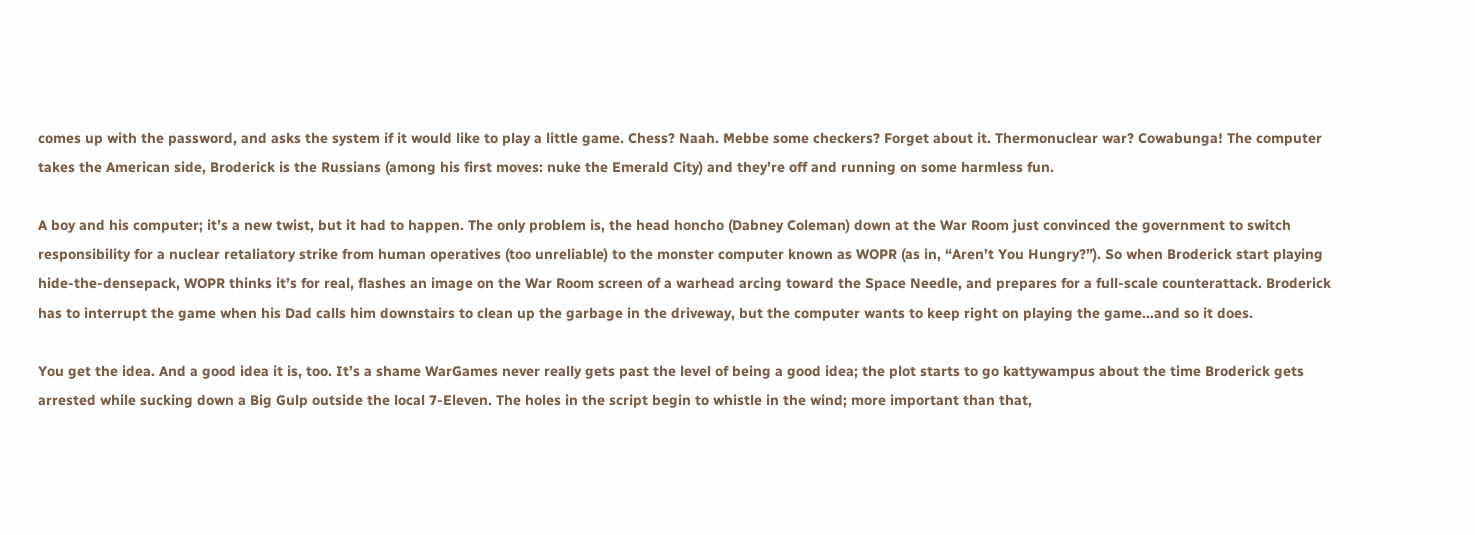comes up with the password, and asks the system if it would like to play a little game. Chess? Naah. Mebbe some checkers? Forget about it. Thermonuclear war? Cowabunga! The computer takes the American side, Broderick is the Russians (among his first moves: nuke the Emerald City) and they’re off and running on some harmless fun.

A boy and his computer; it’s a new twist, but it had to happen. The only problem is, the head honcho (Dabney Coleman) down at the War Room just convinced the government to switch responsibility for a nuclear retaliatory strike from human operatives (too unreliable) to the monster computer known as WOPR (as in, “Aren’t You Hungry?”). So when Broderick start playing hide-the-densepack, WOPR thinks it’s for real, flashes an image on the War Room screen of a warhead arcing toward the Space Needle, and prepares for a full-scale counterattack. Broderick has to interrupt the game when his Dad calls him downstairs to clean up the garbage in the driveway, but the computer wants to keep right on playing the game…and so it does.

You get the idea. And a good idea it is, too. It’s a shame WarGames never really gets past the level of being a good idea; the plot starts to go kattywampus about the time Broderick gets arrested while sucking down a Big Gulp outside the local 7-Eleven. The holes in the script begin to whistle in the wind; more important than that,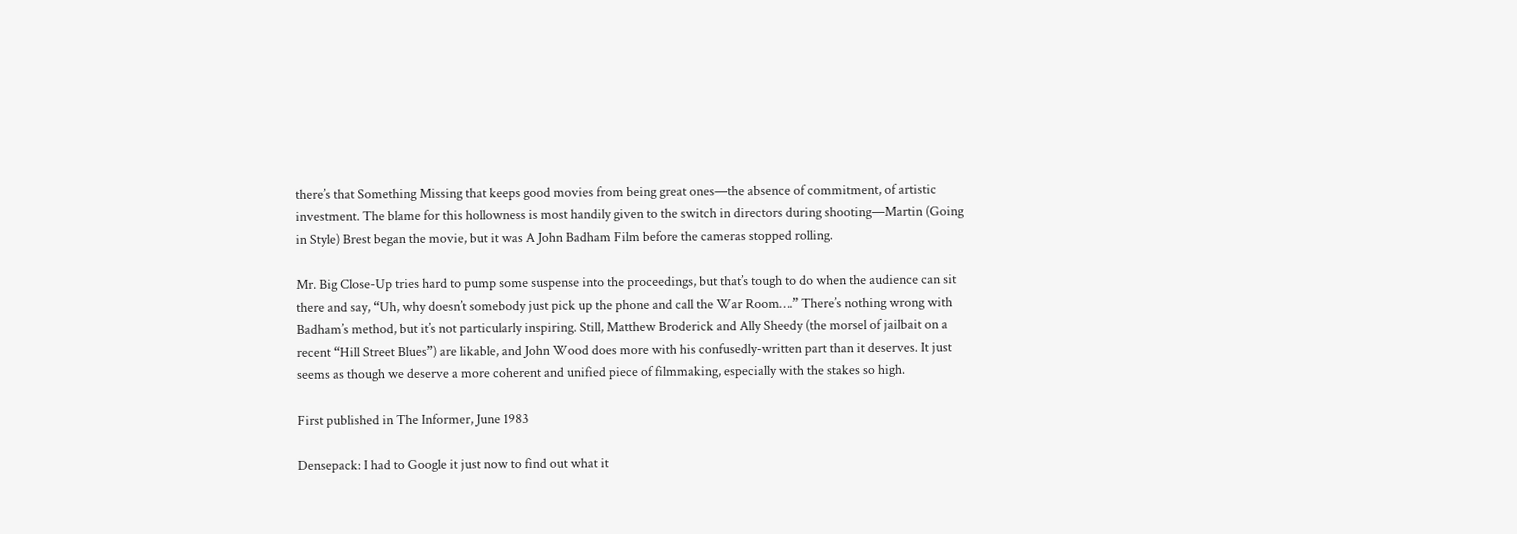there’s that Something Missing that keeps good movies from being great ones—the absence of commitment, of artistic investment. The blame for this hollowness is most handily given to the switch in directors during shooting—Martin (Going in Style) Brest began the movie, but it was A John Badham Film before the cameras stopped rolling.

Mr. Big Close-Up tries hard to pump some suspense into the proceedings, but that’s tough to do when the audience can sit there and say, “Uh, why doesn’t somebody just pick up the phone and call the War Room….” There’s nothing wrong with Badham’s method, but it’s not particularly inspiring. Still, Matthew Broderick and Ally Sheedy (the morsel of jailbait on a recent “Hill Street Blues”) are likable, and John Wood does more with his confusedly-written part than it deserves. It just seems as though we deserve a more coherent and unified piece of filmmaking, especially with the stakes so high.

First published in The Informer, June 1983

Densepack: I had to Google it just now to find out what it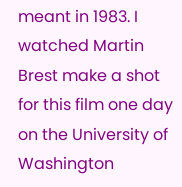meant in 1983. I watched Martin Brest make a shot for this film one day on the University of Washington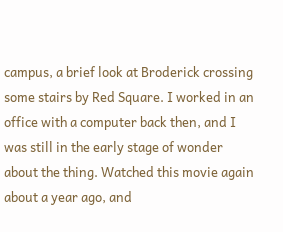campus, a brief look at Broderick crossing some stairs by Red Square. I worked in an office with a computer back then, and I was still in the early stage of wonder about the thing. Watched this movie again about a year ago, and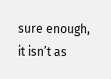sure enough, it isn’t as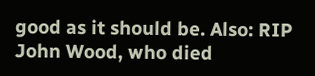good as it should be. Also: RIP John Wood, who died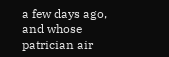a few days ago, and whose patrician air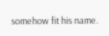somehow fit his name.